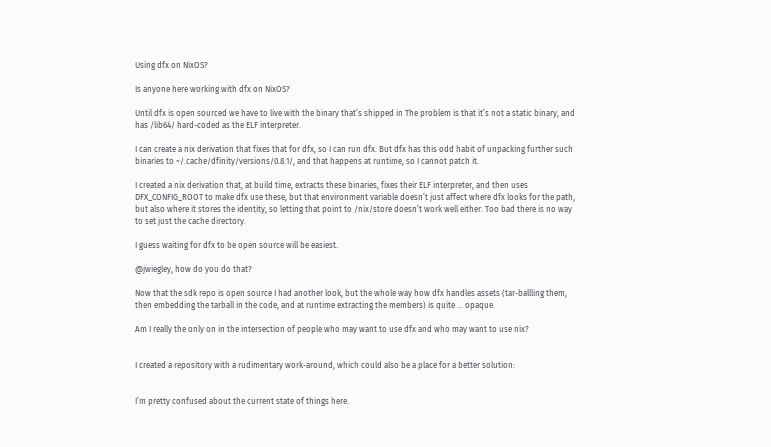Using dfx on NixOS?

Is anyone here working with dfx on NixOS?

Until dfx is open sourced we have to live with the binary that’s shipped in The problem is that it’s not a static binary, and has /lib64/ hard-coded as the ELF interpreter.

I can create a nix derivation that fixes that for dfx, so I can run dfx. But dfx has this odd habit of unpacking further such binaries to ~/.cache/dfinity/versions/0.8.1/, and that happens at runtime, so I cannot patch it.

I created a nix derivation that, at build time, extracts these binaries, fixes their ELF interpreter, and then uses DFX_CONFIG_ROOT to make dfx use these, but that environment variable doesn’t just affect where dfx looks for the path, but also where it stores the identity, so letting that point to /nix/store doesn’t work well either. Too bad there is no way to set just the cache directory.

I guess waiting for dfx to be open source will be easiest.

@jwiegley, how do you do that?

Now that the sdk repo is open source I had another look, but the whole way how dfx handles assets (tar-ballling them, then embedding the tarball in the code, and at runtime extracting the members) is quite … opaque.

Am I really the only on in the intersection of people who may want to use dfx and who may want to use nix?


I created a repository with a rudimentary work-around, which could also be a place for a better solution:


I’m pretty confused about the current state of things here.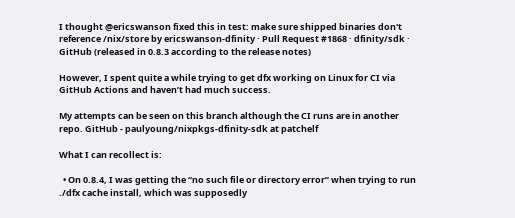I thought @ericswanson fixed this in test: make sure shipped binaries don't reference /nix/store by ericswanson-dfinity · Pull Request #1868 · dfinity/sdk · GitHub (released in 0.8.3 according to the release notes)

However, I spent quite a while trying to get dfx working on Linux for CI via GitHub Actions and haven’t had much success.

My attempts can be seen on this branch although the CI runs are in another repo. GitHub - paulyoung/nixpkgs-dfinity-sdk at patchelf

What I can recollect is:

  • On 0.8.4, I was getting the “no such file or directory error” when trying to run ./dfx cache install, which was supposedly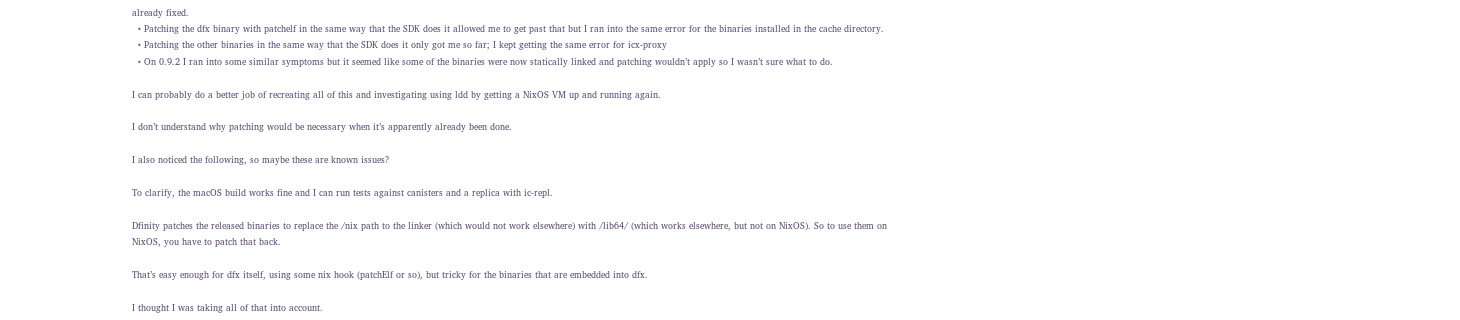already fixed.
  • Patching the dfx binary with patchelf in the same way that the SDK does it allowed me to get past that but I ran into the same error for the binaries installed in the cache directory.
  • Patching the other binaries in the same way that the SDK does it only got me so far; I kept getting the same error for icx-proxy
  • On 0.9.2 I ran into some similar symptoms but it seemed like some of the binaries were now statically linked and patching wouldn’t apply so I wasn’t sure what to do.

I can probably do a better job of recreating all of this and investigating using ldd by getting a NixOS VM up and running again.

I don’t understand why patching would be necessary when it’s apparently already been done.

I also noticed the following, so maybe these are known issues?

To clarify, the macOS build works fine and I can run tests against canisters and a replica with ic-repl.

Dfinity patches the released binaries to replace the /nix path to the linker (which would not work elsewhere) with /lib64/ (which works elsewhere, but not on NixOS). So to use them on NixOS, you have to patch that back.

That’s easy enough for dfx itself, using some nix hook (patchElf or so), but tricky for the binaries that are embedded into dfx.

I thought I was taking all of that into account.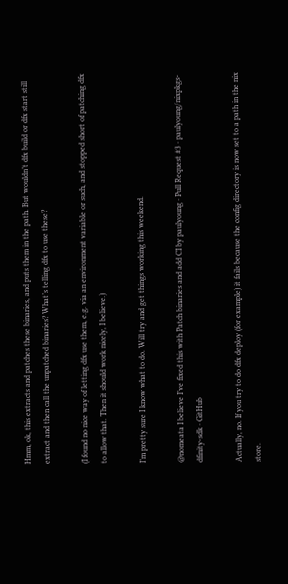Hmm, ok, this extracts and patches these binaries, and puts them in the path. But wouldn’t dfx build or dfx start still extract and then call the unpatched binaries? What’s telling dfx to use these?

(I found no nice way of letting dfx use them, e.g. via an environment variable or such, and stopped short of patching dfx to allow that. Then it should work nicely, I believe.)

I’m pretty sure I know what to do. Will try and get things working this weekend.

@nomeata I believe I’ve fixed this with Patch binaries and add CI by paulyoung · Pull Request #3 · paulyoung/nixpkgs-dfinity-sdk · GitHub

Actually, no. If you try to do dfx deploy (for example) it fails because the config directory is now set to a path in the nix store.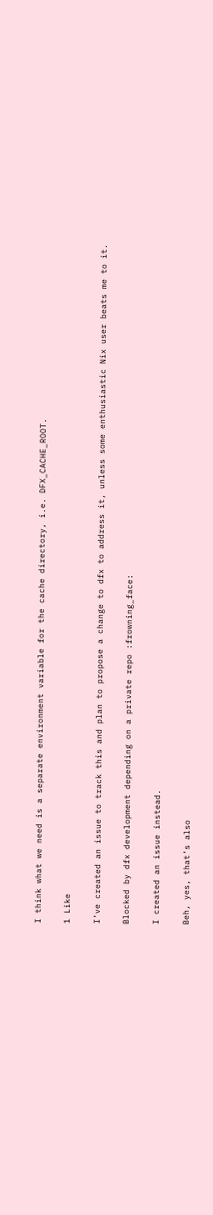I think what we need is a separate environment variable for the cache directory, i.e. DFX_CACHE_ROOT.

1 Like

I’ve created an issue to track this and plan to propose a change to dfx to address it, unless some enthusiastic Nix user beats me to it.

Blocked by dfx development depending on a private repo :frowning_face:

I created an issue instead.

Beh, yes, that’s also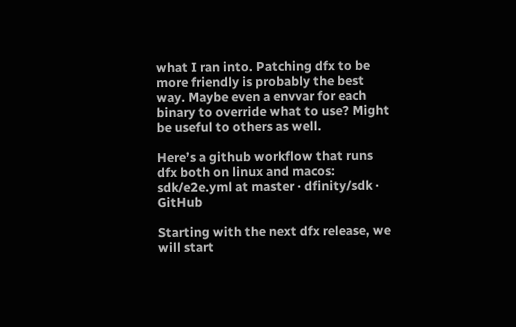what I ran into. Patching dfx to be more friendly is probably the best way. Maybe even a envvar for each binary to override what to use? Might be useful to others as well.

Here’s a github workflow that runs dfx both on linux and macos: sdk/e2e.yml at master · dfinity/sdk · GitHub

Starting with the next dfx release, we will start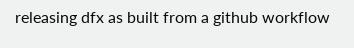releasing dfx as built from a github workflow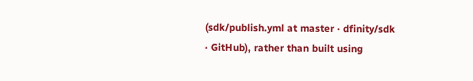(sdk/publish.yml at master · dfinity/sdk · GitHub), rather than built using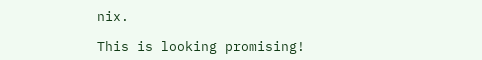nix.

This is looking promising!